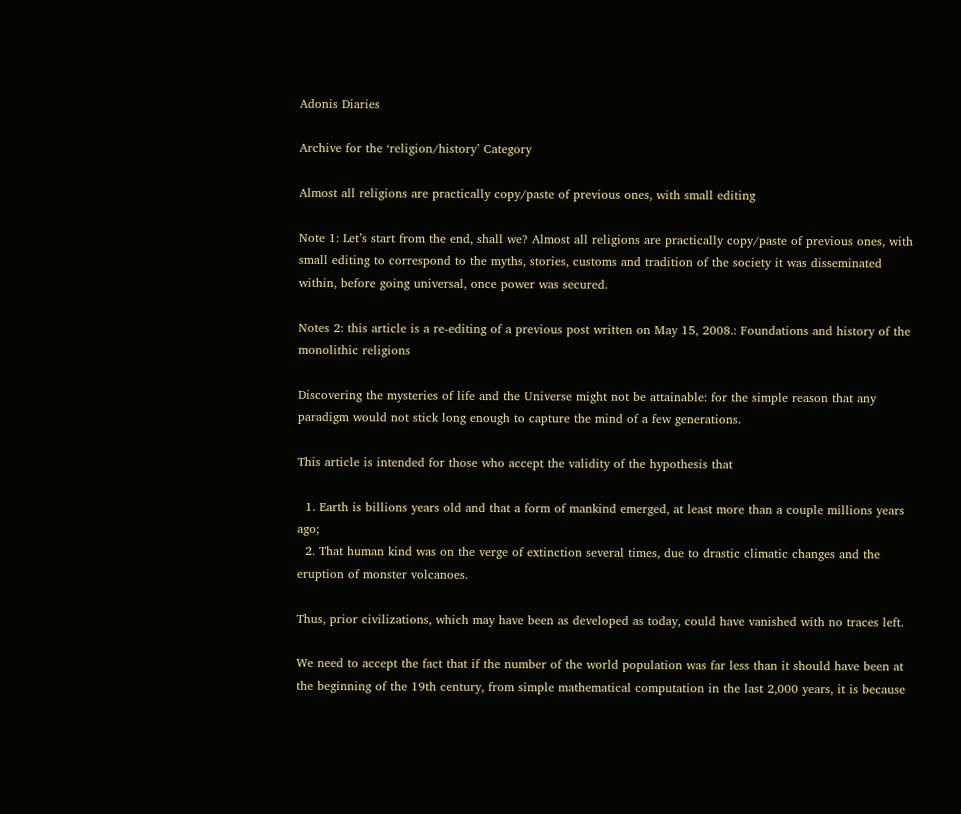Adonis Diaries

Archive for the ‘religion/history’ Category

Almost all religions are practically copy/paste of previous ones, with small editing

Note 1: Let’s start from the end, shall we? Almost all religions are practically copy/paste of previous ones, with small editing to correspond to the myths, stories, customs and tradition of the society it was disseminated within, before going universal, once power was secured.

Notes 2: this article is a re-editing of a previous post written on May 15, 2008.: Foundations and history of the monolithic religions

Discovering the mysteries of life and the Universe might not be attainable: for the simple reason that any paradigm would not stick long enough to capture the mind of a few generations.

This article is intended for those who accept the validity of the hypothesis that

  1. Earth is billions years old and that a form of mankind emerged, at least more than a couple millions years ago;
  2. That human kind was on the verge of extinction several times, due to drastic climatic changes and the eruption of monster volcanoes.

Thus, prior civilizations, which may have been as developed as today, could have vanished with no traces left.

We need to accept the fact that if the number of the world population was far less than it should have been at the beginning of the 19th century, from simple mathematical computation in the last 2,000 years, it is because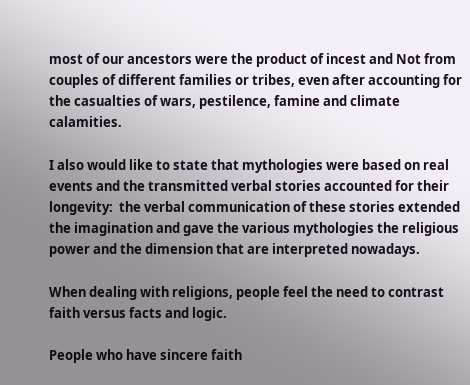most of our ancestors were the product of incest and Not from couples of different families or tribes, even after accounting for the casualties of wars, pestilence, famine and climate calamities.

I also would like to state that mythologies were based on real events and the transmitted verbal stories accounted for their longevity:  the verbal communication of these stories extended the imagination and gave the various mythologies the religious power and the dimension that are interpreted nowadays.

When dealing with religions, people feel the need to contrast faith versus facts and logic.

People who have sincere faith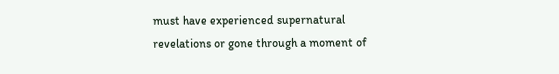must have experienced supernatural revelations or gone through a moment of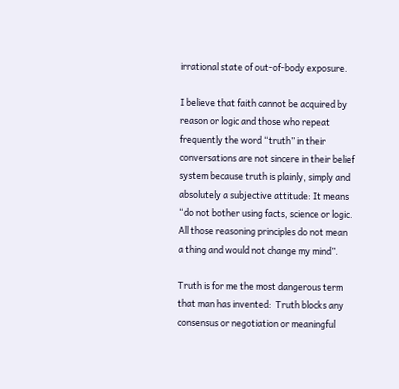irrational state of out-of-body exposure.

I believe that faith cannot be acquired by reason or logic and those who repeat frequently the word “truth” in their conversations are not sincere in their belief system because truth is plainly, simply and absolutely a subjective attitude: It means “do not bother using facts, science or logic. All those reasoning principles do not mean a thing and would not change my mind”.

Truth is for me the most dangerous term that man has invented:  Truth blocks any consensus or negotiation or meaningful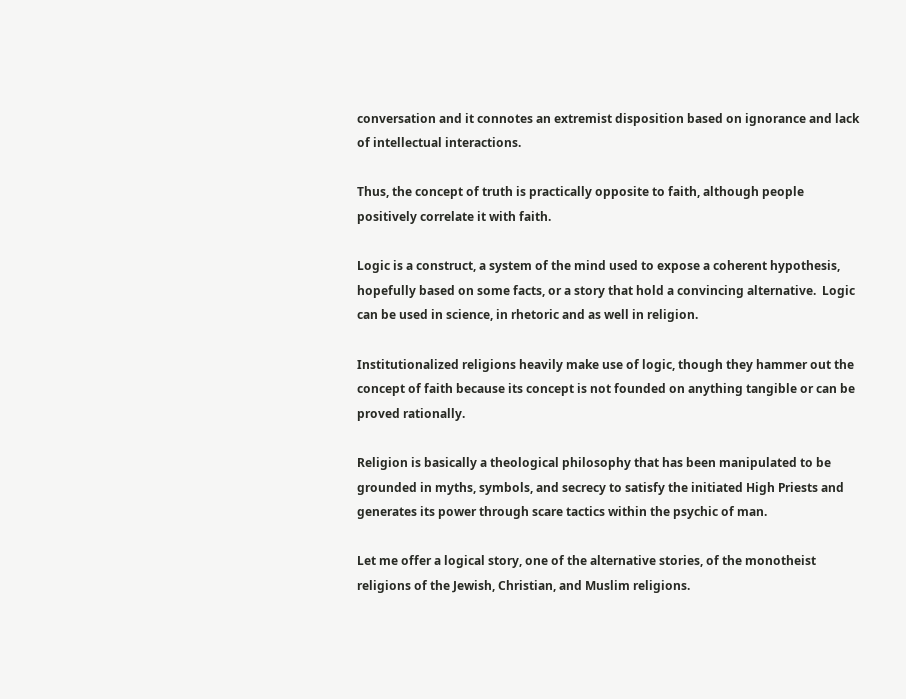conversation and it connotes an extremist disposition based on ignorance and lack of intellectual interactions.

Thus, the concept of truth is practically opposite to faith, although people positively correlate it with faith.

Logic is a construct, a system of the mind used to expose a coherent hypothesis, hopefully based on some facts, or a story that hold a convincing alternative.  Logic can be used in science, in rhetoric and as well in religion.

Institutionalized religions heavily make use of logic, though they hammer out the concept of faith because its concept is not founded on anything tangible or can be proved rationally.

Religion is basically a theological philosophy that has been manipulated to be grounded in myths, symbols, and secrecy to satisfy the initiated High Priests and generates its power through scare tactics within the psychic of man.

Let me offer a logical story, one of the alternative stories, of the monotheist religions of the Jewish, Christian, and Muslim religions.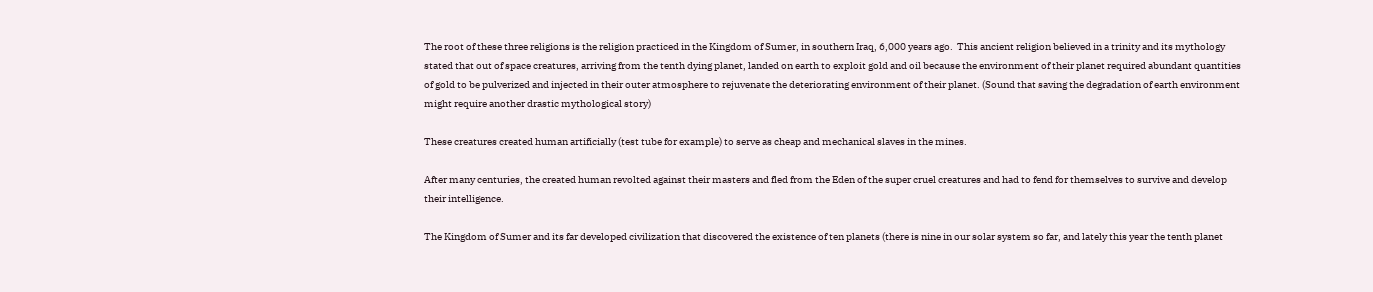The root of these three religions is the religion practiced in the Kingdom of Sumer, in southern Iraq, 6,000 years ago.  This ancient religion believed in a trinity and its mythology stated that out of space creatures, arriving from the tenth dying planet, landed on earth to exploit gold and oil because the environment of their planet required abundant quantities of gold to be pulverized and injected in their outer atmosphere to rejuvenate the deteriorating environment of their planet. (Sound that saving the degradation of earth environment might require another drastic mythological story)

These creatures created human artificially (test tube for example) to serve as cheap and mechanical slaves in the mines.

After many centuries, the created human revolted against their masters and fled from the Eden of the super cruel creatures and had to fend for themselves to survive and develop their intelligence.

The Kingdom of Sumer and its far developed civilization that discovered the existence of ten planets (there is nine in our solar system so far, and lately this year the tenth planet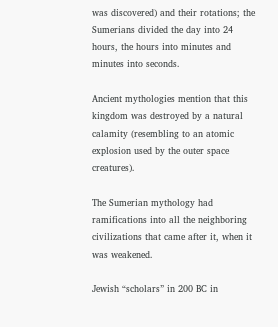was discovered) and their rotations; the Sumerians divided the day into 24 hours, the hours into minutes and minutes into seconds.

Ancient mythologies mention that this kingdom was destroyed by a natural calamity (resembling to an atomic explosion used by the outer space creatures).

The Sumerian mythology had ramifications into all the neighboring civilizations that came after it, when it was weakened.

Jewish “scholars” in 200 BC in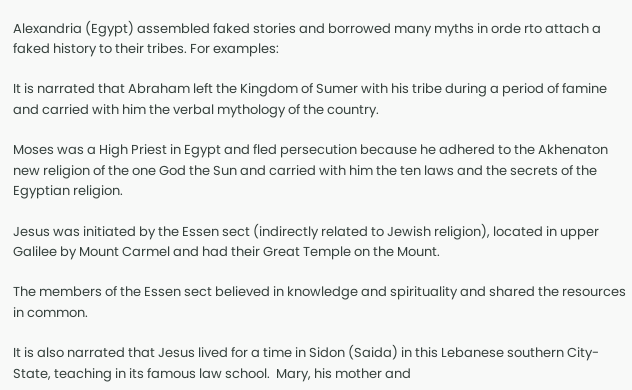Alexandria (Egypt) assembled faked stories and borrowed many myths in orde rto attach a faked history to their tribes. For examples:

It is narrated that Abraham left the Kingdom of Sumer with his tribe during a period of famine and carried with him the verbal mythology of the country.

Moses was a High Priest in Egypt and fled persecution because he adhered to the Akhenaton new religion of the one God the Sun and carried with him the ten laws and the secrets of the Egyptian religion.

Jesus was initiated by the Essen sect (indirectly related to Jewish religion), located in upper Galilee by Mount Carmel and had their Great Temple on the Mount.

The members of the Essen sect believed in knowledge and spirituality and shared the resources in common.

It is also narrated that Jesus lived for a time in Sidon (Saida) in this Lebanese southern City-State, teaching in its famous law school.  Mary, his mother and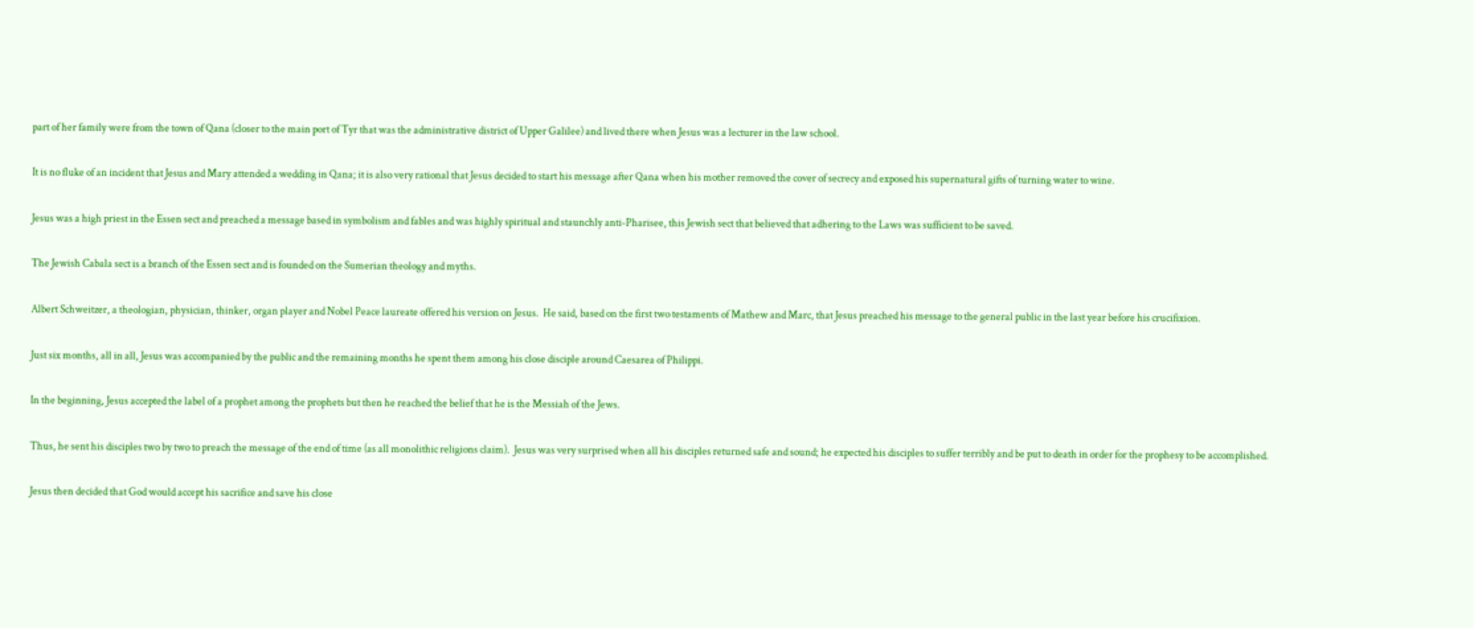part of her family were from the town of Qana (closer to the main port of Tyr that was the administrative district of Upper Galilee) and lived there when Jesus was a lecturer in the law school.

It is no fluke of an incident that Jesus and Mary attended a wedding in Qana; it is also very rational that Jesus decided to start his message after Qana when his mother removed the cover of secrecy and exposed his supernatural gifts of turning water to wine.

Jesus was a high priest in the Essen sect and preached a message based in symbolism and fables and was highly spiritual and staunchly anti-Pharisee, this Jewish sect that believed that adhering to the Laws was sufficient to be saved.

The Jewish Cabala sect is a branch of the Essen sect and is founded on the Sumerian theology and myths.

Albert Schweitzer, a theologian, physician, thinker, organ player and Nobel Peace laureate offered his version on Jesus.  He said, based on the first two testaments of Mathew and Marc, that Jesus preached his message to the general public in the last year before his crucifixion.

Just six months, all in all, Jesus was accompanied by the public and the remaining months he spent them among his close disciple around Caesarea of Philippi.

In the beginning, Jesus accepted the label of a prophet among the prophets but then he reached the belief that he is the Messiah of the Jews.

Thus, he sent his disciples two by two to preach the message of the end of time (as all monolithic religions claim).  Jesus was very surprised when all his disciples returned safe and sound; he expected his disciples to suffer terribly and be put to death in order for the prophesy to be accomplished.

Jesus then decided that God would accept his sacrifice and save his close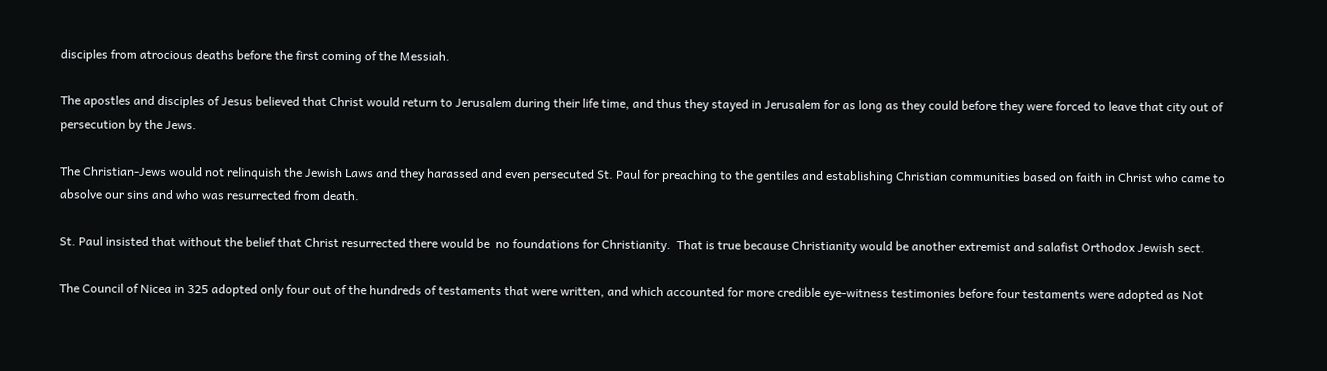disciples from atrocious deaths before the first coming of the Messiah.

The apostles and disciples of Jesus believed that Christ would return to Jerusalem during their life time, and thus they stayed in Jerusalem for as long as they could before they were forced to leave that city out of persecution by the Jews.

The Christian-Jews would not relinquish the Jewish Laws and they harassed and even persecuted St. Paul for preaching to the gentiles and establishing Christian communities based on faith in Christ who came to absolve our sins and who was resurrected from death.

St. Paul insisted that without the belief that Christ resurrected there would be  no foundations for Christianity.  That is true because Christianity would be another extremist and salafist Orthodox Jewish sect.

The Council of Nicea in 325 adopted only four out of the hundreds of testaments that were written, and which accounted for more credible eye-witness testimonies before four testaments were adopted as Not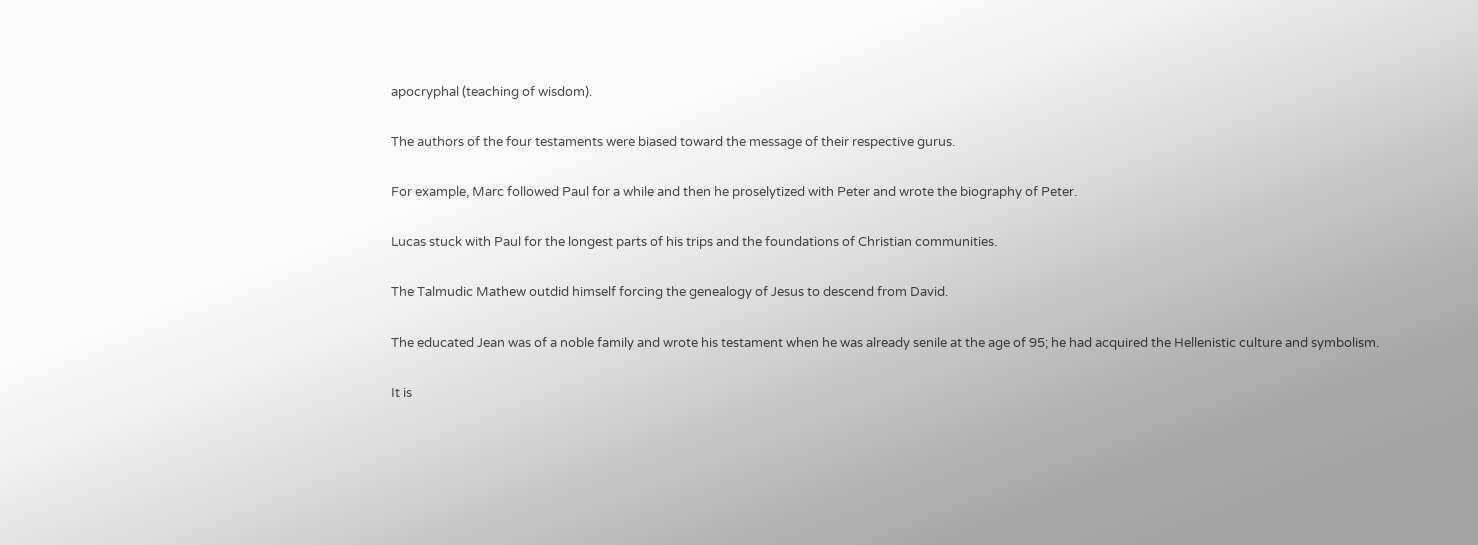apocryphal (teaching of wisdom).

The authors of the four testaments were biased toward the message of their respective gurus.

For example, Marc followed Paul for a while and then he proselytized with Peter and wrote the biography of Peter.

Lucas stuck with Paul for the longest parts of his trips and the foundations of Christian communities.

The Talmudic Mathew outdid himself forcing the genealogy of Jesus to descend from David.

The educated Jean was of a noble family and wrote his testament when he was already senile at the age of 95; he had acquired the Hellenistic culture and symbolism.

It is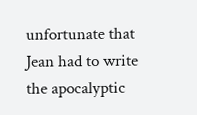unfortunate that Jean had to write the apocalyptic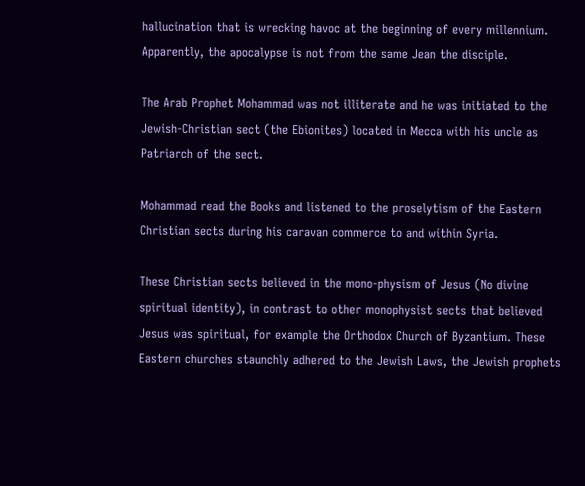hallucination that is wrecking havoc at the beginning of every millennium.  Apparently, the apocalypse is not from the same Jean the disciple.

The Arab Prophet Mohammad was not illiterate and he was initiated to the Jewish-Christian sect (the Ebionites) located in Mecca with his uncle as Patriarch of the sect.

Mohammad read the Books and listened to the proselytism of the Eastern Christian sects during his caravan commerce to and within Syria.

These Christian sects believed in the mono-physism of Jesus (No divine spiritual identity), in contrast to other monophysist sects that believed Jesus was spiritual, for example the Orthodox Church of Byzantium. These Eastern churches staunchly adhered to the Jewish Laws, the Jewish prophets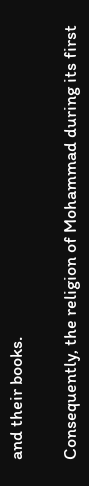and their books.

Consequently, the religion of Mohammad during its first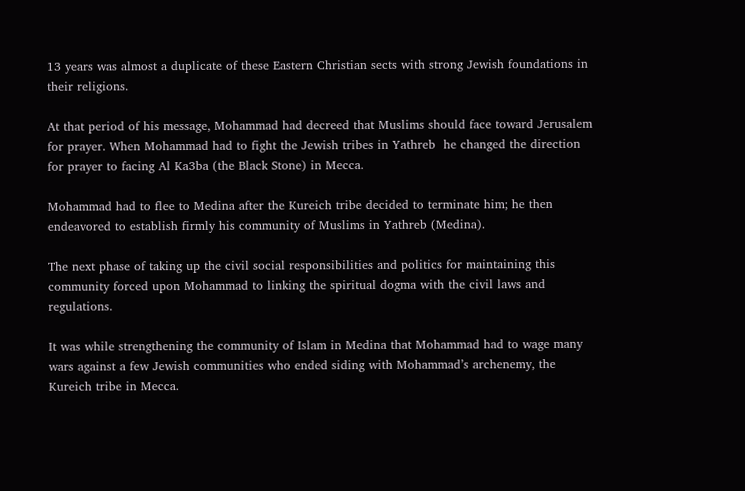13 years was almost a duplicate of these Eastern Christian sects with strong Jewish foundations in their religions.

At that period of his message, Mohammad had decreed that Muslims should face toward Jerusalem for prayer. When Mohammad had to fight the Jewish tribes in Yathreb  he changed the direction for prayer to facing Al Ka3ba (the Black Stone) in Mecca.

Mohammad had to flee to Medina after the Kureich tribe decided to terminate him; he then endeavored to establish firmly his community of Muslims in Yathreb (Medina).

The next phase of taking up the civil social responsibilities and politics for maintaining this community forced upon Mohammad to linking the spiritual dogma with the civil laws and regulations.

It was while strengthening the community of Islam in Medina that Mohammad had to wage many wars against a few Jewish communities who ended siding with Mohammad’s archenemy, the Kureich tribe in Mecca.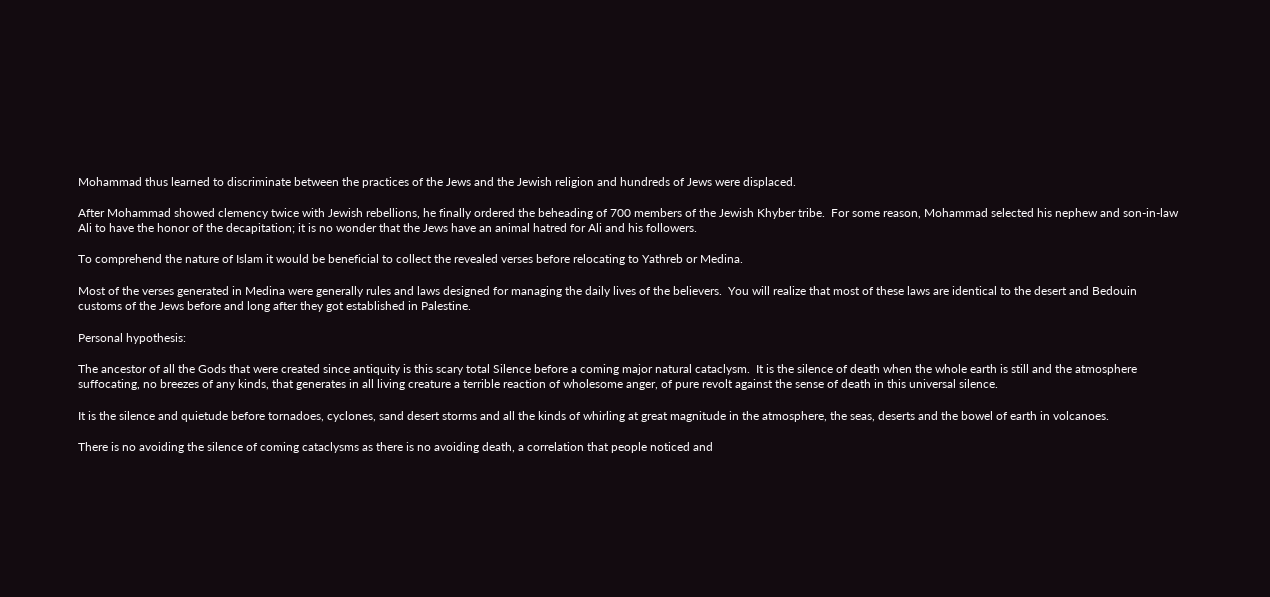Mohammad thus learned to discriminate between the practices of the Jews and the Jewish religion and hundreds of Jews were displaced.

After Mohammad showed clemency twice with Jewish rebellions, he finally ordered the beheading of 700 members of the Jewish Khyber tribe.  For some reason, Mohammad selected his nephew and son-in-law Ali to have the honor of the decapitation; it is no wonder that the Jews have an animal hatred for Ali and his followers.

To comprehend the nature of Islam it would be beneficial to collect the revealed verses before relocating to Yathreb or Medina.

Most of the verses generated in Medina were generally rules and laws designed for managing the daily lives of the believers.  You will realize that most of these laws are identical to the desert and Bedouin customs of the Jews before and long after they got established in Palestine.

Personal hypothesis:

The ancestor of all the Gods that were created since antiquity is this scary total Silence before a coming major natural cataclysm.  It is the silence of death when the whole earth is still and the atmosphere suffocating, no breezes of any kinds, that generates in all living creature a terrible reaction of wholesome anger, of pure revolt against the sense of death in this universal silence.

It is the silence and quietude before tornadoes, cyclones, sand desert storms and all the kinds of whirling at great magnitude in the atmosphere, the seas, deserts and the bowel of earth in volcanoes.

There is no avoiding the silence of coming cataclysms as there is no avoiding death, a correlation that people noticed and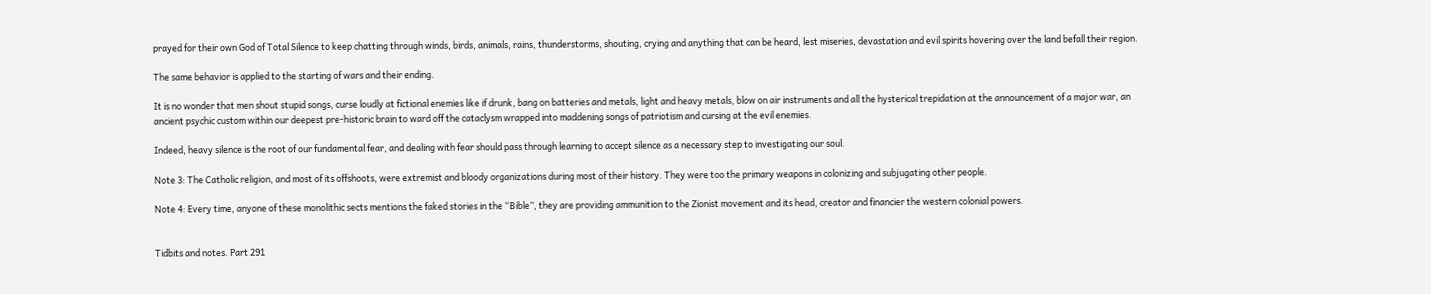prayed for their own God of Total Silence to keep chatting through winds, birds, animals, rains, thunderstorms, shouting, crying and anything that can be heard, lest miseries, devastation and evil spirits hovering over the land befall their region.

The same behavior is applied to the starting of wars and their ending.

It is no wonder that men shout stupid songs, curse loudly at fictional enemies like if drunk, bang on batteries and metals, light and heavy metals, blow on air instruments and all the hysterical trepidation at the announcement of a major war, an ancient psychic custom within our deepest pre-historic brain to ward off the cataclysm wrapped into maddening songs of patriotism and cursing at the evil enemies.

Indeed, heavy silence is the root of our fundamental fear, and dealing with fear should pass through learning to accept silence as a necessary step to investigating our soul.

Note 3: The Catholic religion, and most of its offshoots, were extremist and bloody organizations during most of their history. They were too the primary weapons in colonizing and subjugating other people.

Note 4: Every time, anyone of these monolithic sects mentions the faked stories in the “Bible”, they are providing ammunition to the Zionist movement and its head, creator and financier the western colonial powers.


Tidbits and notes. Part 291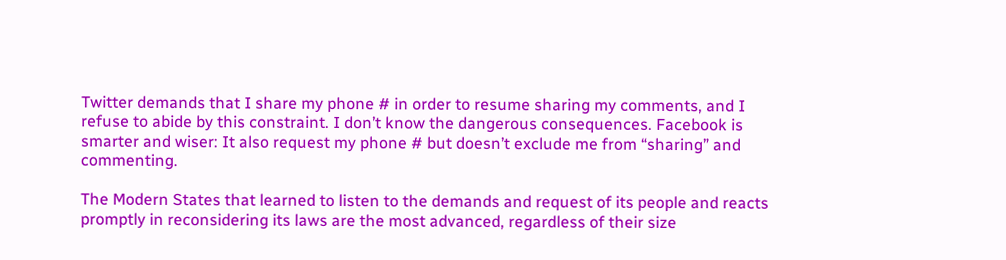Twitter demands that I share my phone # in order to resume sharing my comments, and I refuse to abide by this constraint. I don’t know the dangerous consequences. Facebook is smarter and wiser: It also request my phone # but doesn’t exclude me from “sharing” and commenting.

The Modern States that learned to listen to the demands and request of its people and reacts promptly in reconsidering its laws are the most advanced, regardless of their size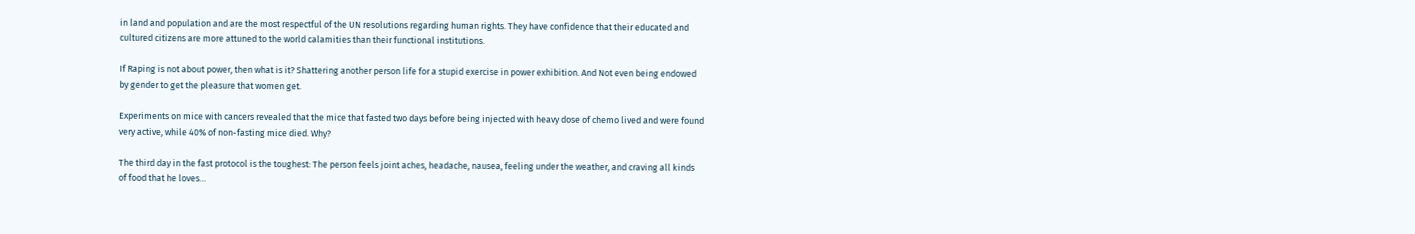in land and population and are the most respectful of the UN resolutions regarding human rights. They have confidence that their educated and cultured citizens are more attuned to the world calamities than their functional institutions.

If Raping is not about power, then what is it? Shattering another person life for a stupid exercise in power exhibition. And Not even being endowed by gender to get the pleasure that women get.

Experiments on mice with cancers revealed that the mice that fasted two days before being injected with heavy dose of chemo lived and were found very active, while 40% of non-fasting mice died. Why?

The third day in the fast protocol is the toughest: The person feels joint aches, headache, nausea, feeling under the weather, and craving all kinds of food that he loves…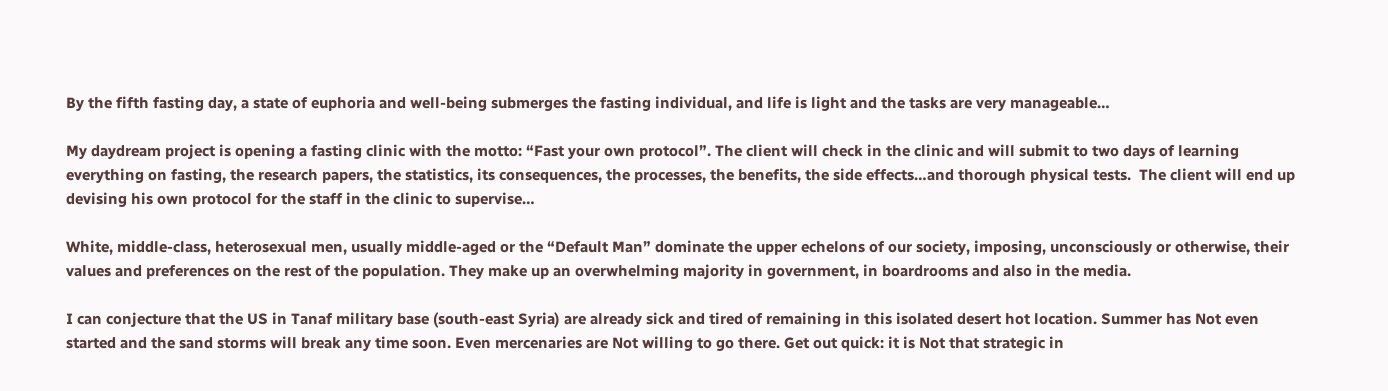By the fifth fasting day, a state of euphoria and well-being submerges the fasting individual, and life is light and the tasks are very manageable…

My daydream project is opening a fasting clinic with the motto: “Fast your own protocol”. The client will check in the clinic and will submit to two days of learning everything on fasting, the research papers, the statistics, its consequences, the processes, the benefits, the side effects…and thorough physical tests.  The client will end up devising his own protocol for the staff in the clinic to supervise…

White, middle-class, heterosexual men, usually middle-aged or the “Default Man” dominate the upper echelons of our society, imposing, unconsciously or otherwise, their values and preferences on the rest of the population. They make up an overwhelming majority in government, in boardrooms and also in the media.

I can conjecture that the US in Tanaf military base (south-east Syria) are already sick and tired of remaining in this isolated desert hot location. Summer has Not even started and the sand storms will break any time soon. Even mercenaries are Not willing to go there. Get out quick: it is Not that strategic in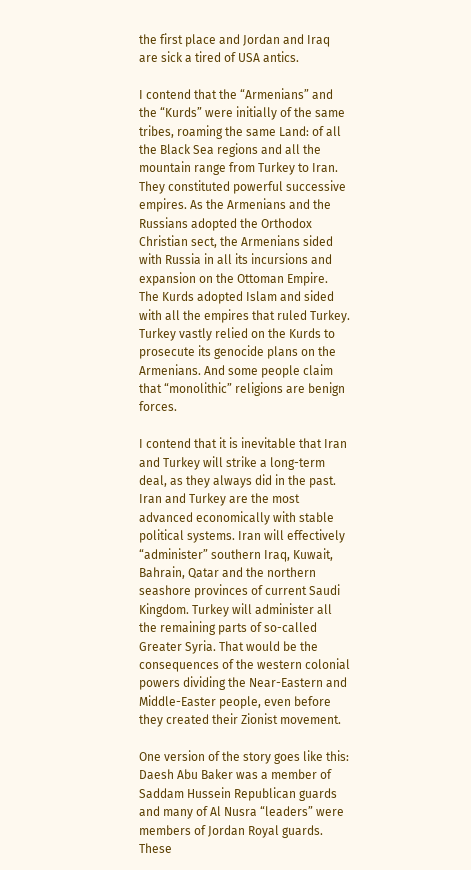the first place and Jordan and Iraq are sick a tired of USA antics.

I contend that the “Armenians” and the “Kurds” were initially of the same tribes, roaming the same Land: of all the Black Sea regions and all the mountain range from Turkey to Iran. They constituted powerful successive empires. As the Armenians and the Russians adopted the Orthodox Christian sect, the Armenians sided with Russia in all its incursions and expansion on the Ottoman Empire. The Kurds adopted Islam and sided with all the empires that ruled Turkey. Turkey vastly relied on the Kurds to prosecute its genocide plans on the Armenians. And some people claim that “monolithic” religions are benign forces.

I contend that it is inevitable that Iran and Turkey will strike a long-term deal, as they always did in the past. Iran and Turkey are the most advanced economically with stable political systems. Iran will effectively “administer” southern Iraq, Kuwait, Bahrain, Qatar and the northern seashore provinces of current Saudi Kingdom. Turkey will administer all the remaining parts of so-called Greater Syria. That would be the consequences of the western colonial powers dividing the Near-Eastern and Middle-Easter people, even before they created their Zionist movement.

One version of the story goes like this: Daesh Abu Baker was a member of Saddam Hussein Republican guards and many of Al Nusra “leaders” were members of Jordan Royal guards. These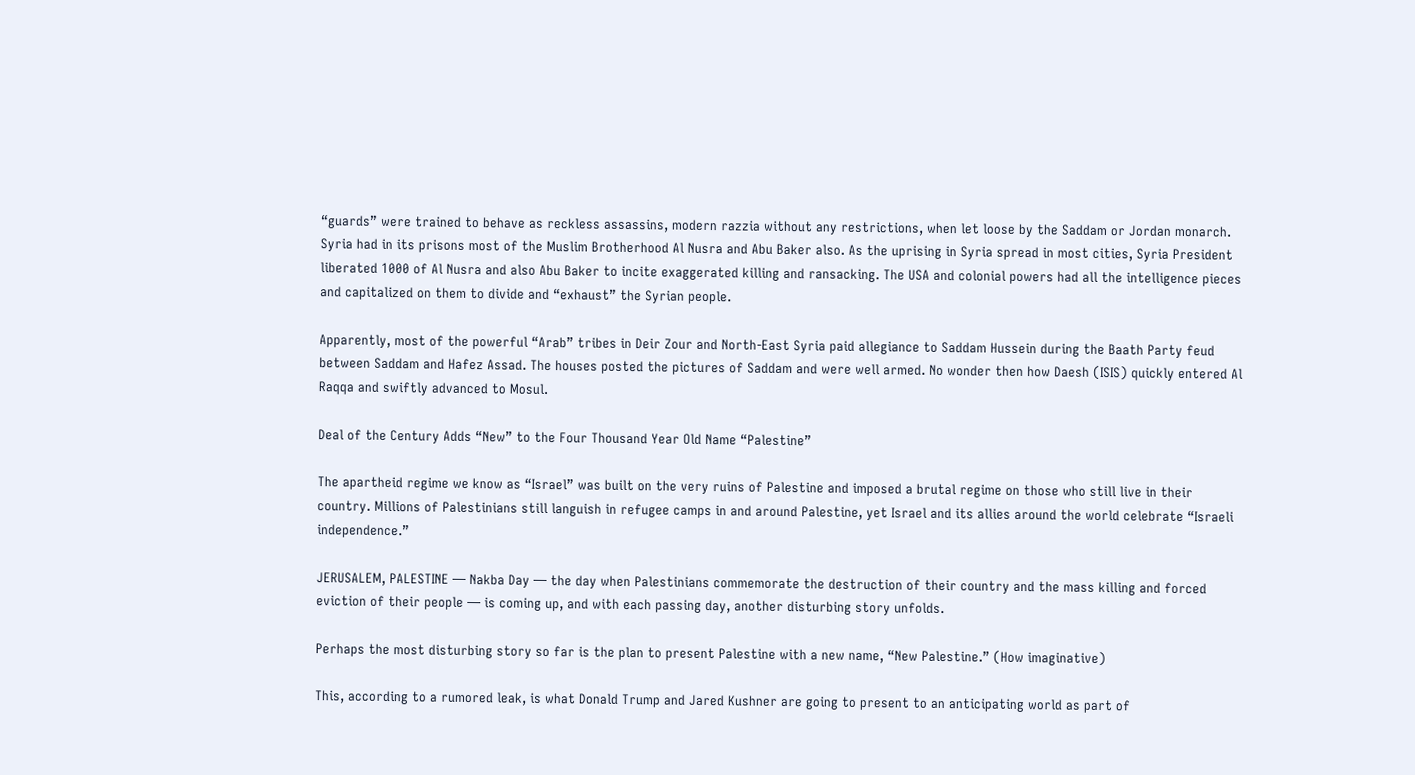“guards” were trained to behave as reckless assassins, modern razzia without any restrictions, when let loose by the Saddam or Jordan monarch. Syria had in its prisons most of the Muslim Brotherhood Al Nusra and Abu Baker also. As the uprising in Syria spread in most cities, Syria President liberated 1000 of Al Nusra and also Abu Baker to incite exaggerated killing and ransacking. The USA and colonial powers had all the intelligence pieces and capitalized on them to divide and “exhaust” the Syrian people.

Apparently, most of the powerful “Arab” tribes in Deir Zour and North-East Syria paid allegiance to Saddam Hussein during the Baath Party feud between Saddam and Hafez Assad. The houses posted the pictures of Saddam and were well armed. No wonder then how Daesh (ISIS) quickly entered Al Raqqa and swiftly advanced to Mosul.

Deal of the Century Adds “New” to the Four Thousand Year Old Name “Palestine”

The apartheid regime we know as “Israel” was built on the very ruins of Palestine and imposed a brutal regime on those who still live in their country. Millions of Palestinians still languish in refugee camps in and around Palestine, yet Israel and its allies around the world celebrate “Israeli independence.”

JERUSALEM, PALESTINE — Nakba Day — the day when Palestinians commemorate the destruction of their country and the mass killing and forced eviction of their people — is coming up, and with each passing day, another disturbing story unfolds.

Perhaps the most disturbing story so far is the plan to present Palestine with a new name, “New Palestine.” (How imaginative)

This, according to a rumored leak, is what Donald Trump and Jared Kushner are going to present to an anticipating world as part of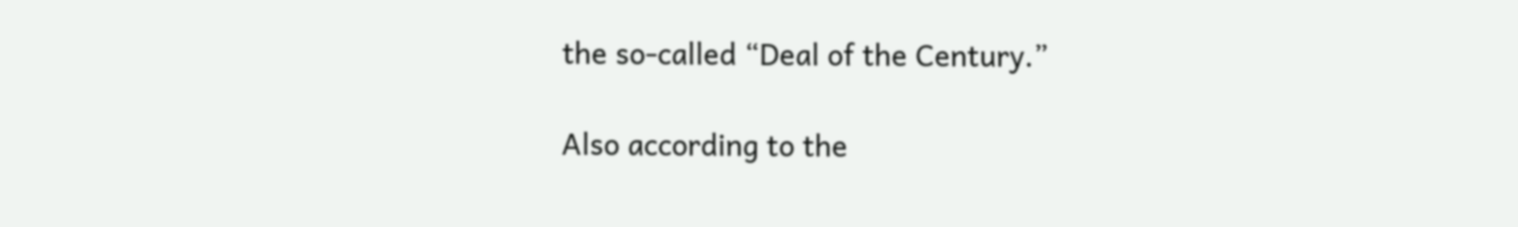the so-called “Deal of the Century.”

Also according to the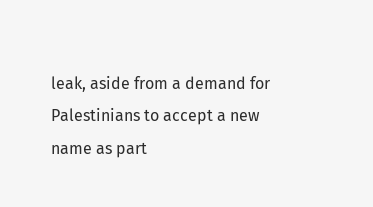leak, aside from a demand for Palestinians to accept a new name as part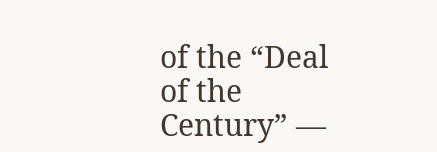of the “Deal of the Century” —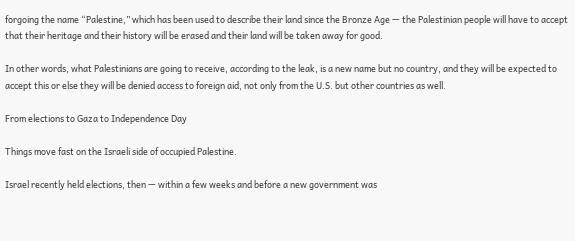forgoing the name “Palestine,” which has been used to describe their land since the Bronze Age — the Palestinian people will have to accept that their heritage and their history will be erased and their land will be taken away for good.

In other words, what Palestinians are going to receive, according to the leak, is a new name but no country, and they will be expected to accept this or else they will be denied access to foreign aid, not only from the U.S. but other countries as well.

From elections to Gaza to Independence Day

Things move fast on the Israeli side of occupied Palestine.

Israel recently held elections, then — within a few weeks and before a new government was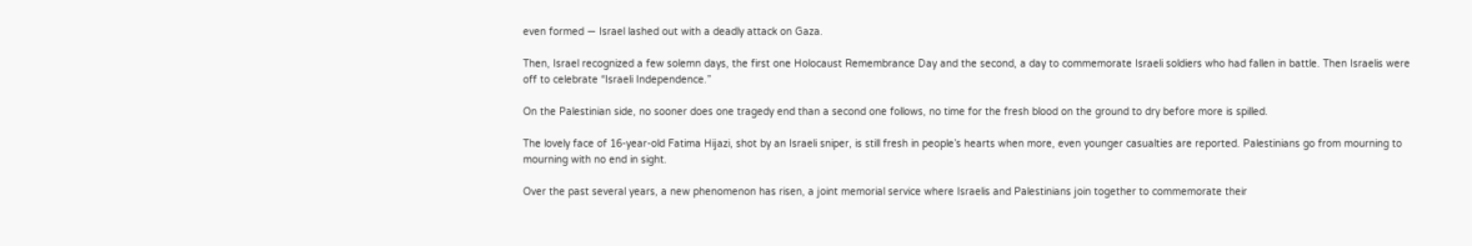even formed — Israel lashed out with a deadly attack on Gaza.

Then, Israel recognized a few solemn days, the first one Holocaust Remembrance Day and the second, a day to commemorate Israeli soldiers who had fallen in battle. Then Israelis were off to celebrate “Israeli Independence.”

On the Palestinian side, no sooner does one tragedy end than a second one follows, no time for the fresh blood on the ground to dry before more is spilled.

The lovely face of 16-year-old Fatima Hijazi, shot by an Israeli sniper, is still fresh in people’s hearts when more, even younger casualties are reported. Palestinians go from mourning to mourning with no end in sight.

Over the past several years, a new phenomenon has risen, a joint memorial service where Israelis and Palestinians join together to commemorate their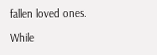fallen loved ones.

While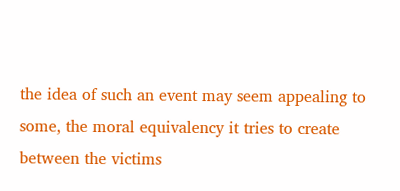the idea of such an event may seem appealing to some, the moral equivalency it tries to create between the victims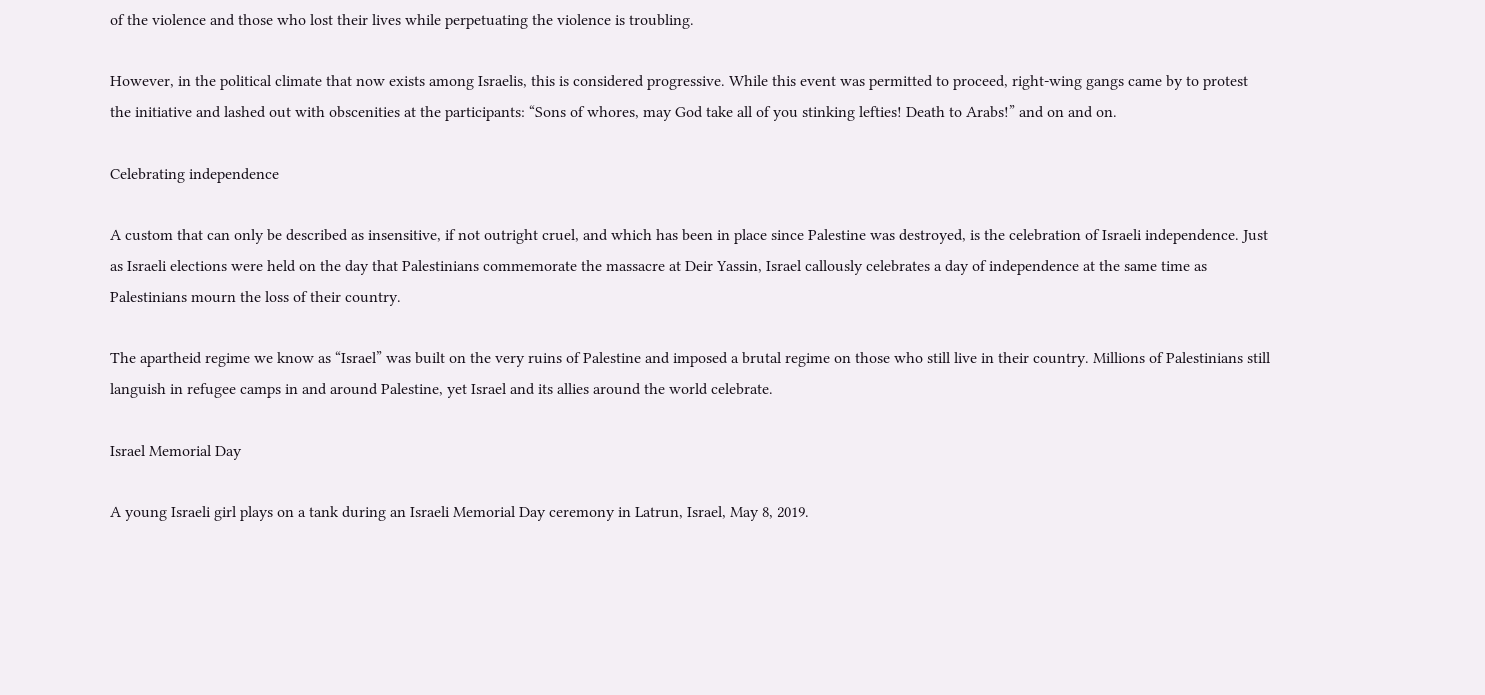of the violence and those who lost their lives while perpetuating the violence is troubling.

However, in the political climate that now exists among Israelis, this is considered progressive. While this event was permitted to proceed, right-wing gangs came by to protest the initiative and lashed out with obscenities at the participants: “Sons of whores, may God take all of you stinking lefties! Death to Arabs!” and on and on.

Celebrating independence

A custom that can only be described as insensitive, if not outright cruel, and which has been in place since Palestine was destroyed, is the celebration of Israeli independence. Just as Israeli elections were held on the day that Palestinians commemorate the massacre at Deir Yassin, Israel callously celebrates a day of independence at the same time as Palestinians mourn the loss of their country.

The apartheid regime we know as “Israel” was built on the very ruins of Palestine and imposed a brutal regime on those who still live in their country. Millions of Palestinians still languish in refugee camps in and around Palestine, yet Israel and its allies around the world celebrate.

Israel Memorial Day

A young Israeli girl plays on a tank during an Israeli Memorial Day ceremony in Latrun, Israel, May 8, 2019.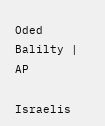Oded Balilty | AP

Israelis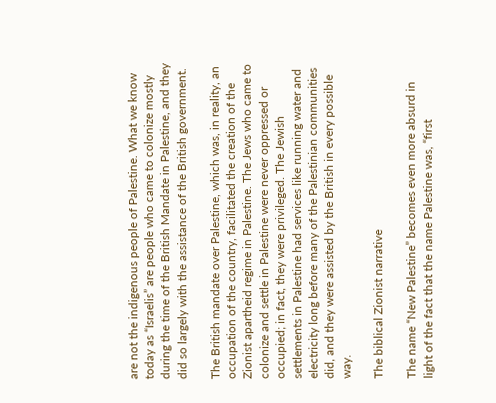are not the indigenous people of Palestine. What we know today as “Israelis” are people who came to colonize mostly during the time of the British Mandate in Palestine, and they did so largely with the assistance of the British government.

The British mandate over Palestine, which was, in reality, an occupation of the country, facilitated the creation of the Zionist apartheid regime in Palestine. The Jews who came to colonize and settle in Palestine were never oppressed or occupied; in fact, they were privileged. The Jewish settlements in Palestine had services like running water and electricity long before many of the Palestinian communities did, and they were assisted by the British in every possible way.

The biblical Zionist narrative

The name “New Palestine” becomes even more absurd in light of the fact that the name Palestine was, “first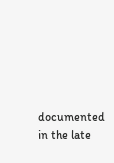documented in the late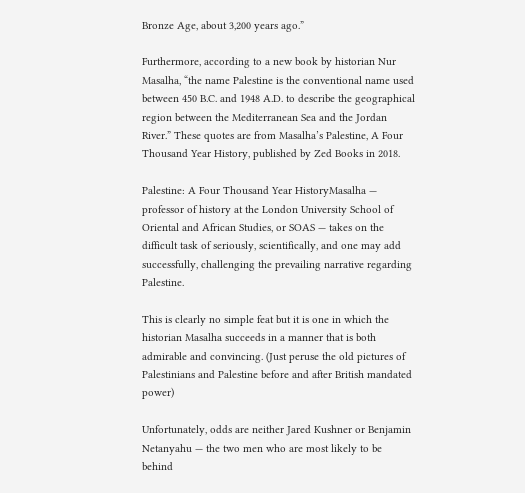Bronze Age, about 3,200 years ago.”

Furthermore, according to a new book by historian Nur Masalha, “the name Palestine is the conventional name used between 450 B.C. and 1948 A.D. to describe the geographical region between the Mediterranean Sea and the Jordan River.” These quotes are from Masalha’s Palestine, A Four Thousand Year History, published by Zed Books in 2018.

Palestine: A Four Thousand Year HistoryMasalha — professor of history at the London University School of Oriental and African Studies, or SOAS — takes on the difficult task of seriously, scientifically, and one may add successfully, challenging the prevailing narrative regarding Palestine.

This is clearly no simple feat but it is one in which the historian Masalha succeeds in a manner that is both admirable and convincing. (Just peruse the old pictures of Palestinians and Palestine before and after British mandated power)

Unfortunately, odds are neither Jared Kushner or Benjamin Netanyahu — the two men who are most likely to be behind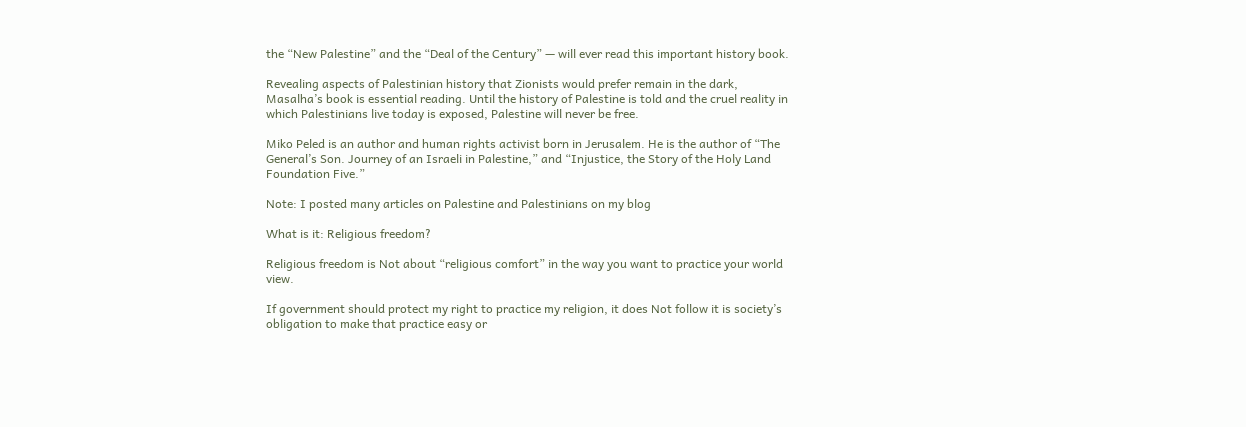the “New Palestine” and the “Deal of the Century” — will ever read this important history book.

Revealing aspects of Palestinian history that Zionists would prefer remain in the dark, Masalha’s book is essential reading. Until the history of Palestine is told and the cruel reality in which Palestinians live today is exposed, Palestine will never be free.

Miko Peled is an author and human rights activist born in Jerusalem. He is the author of “The General’s Son. Journey of an Israeli in Palestine,” and “Injustice, the Story of the Holy Land Foundation Five.”

Note: I posted many articles on Palestine and Palestinians on my blog

What is it: Religious freedom?

Religious freedom is Not about “religious comfort” in the way you want to practice your world view.

If government should protect my right to practice my religion, it does Not follow it is society’s obligation to make that practice easy or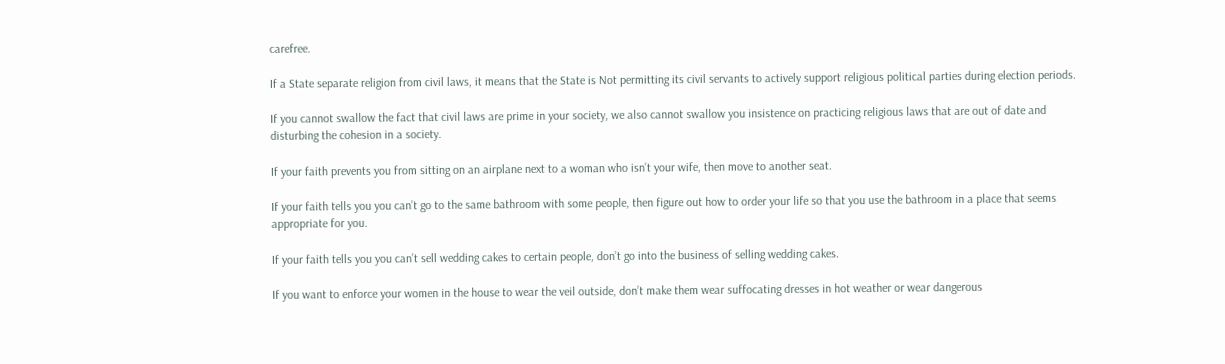carefree.

If a State separate religion from civil laws, it means that the State is Not permitting its civil servants to actively support religious political parties during election periods.

If you cannot swallow the fact that civil laws are prime in your society, we also cannot swallow you insistence on practicing religious laws that are out of date and disturbing the cohesion in a society.

If your faith prevents you from sitting on an airplane next to a woman who isn’t your wife, then move to another seat.

If your faith tells you you can’t go to the same bathroom with some people, then figure out how to order your life so that you use the bathroom in a place that seems appropriate for you.

If your faith tells you you can’t sell wedding cakes to certain people, don’t go into the business of selling wedding cakes.

If you want to enforce your women in the house to wear the veil outside, don’t make them wear suffocating dresses in hot weather or wear dangerous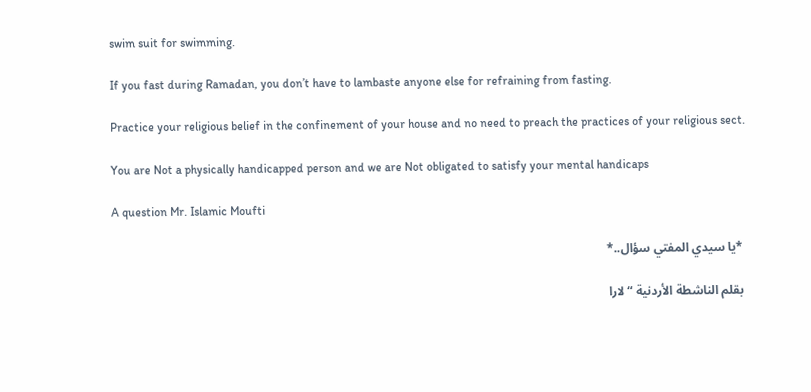swim suit for swimming.

If you fast during Ramadan, you don’t have to lambaste anyone else for refraining from fasting.

Practice your religious belief in the confinement of your house and no need to preach the practices of your religious sect.

You are Not a physically handicapped person and we are Not obligated to satisfy your mental handicaps

A question Mr. Islamic Moufti

 *يا سيدي المفتي سؤال..*

 بقلم الناشطة الأردنية “لارا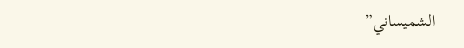الشميساني”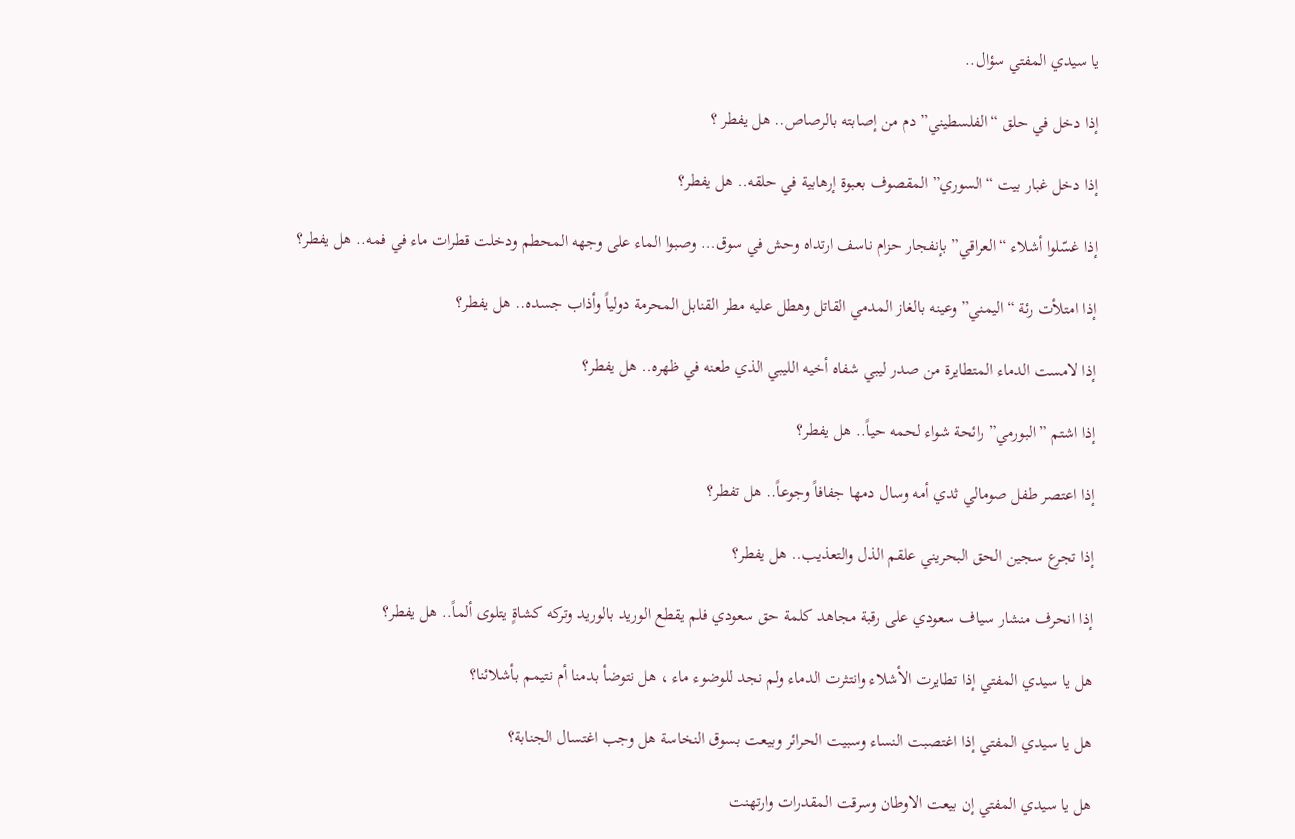يا سيدي المفتي سؤال..

إذا دخل في حلق “الفلسطيني” دم من إصابته بالرصاص.. هل يفطر ؟

إذا دخل غبار بيت “السوري” المقصوف بعبوة إرهابية في حلقه.. هل يفطر؟

إذا غسّلوا أشلاء “العراقي” بإنفجار حزام ناسف ارتداه وحش في سوق… وصبوا الماء على وجهه المحطم ودخلت قطرات ماء في فمه.. هل يفطر؟

إذا امتلأت رئة “اليمني” وعينه بالغاز المدمي القاتل وهطل عليه مطر القنابل المحرمة دولياً وأذاب جسده.. هل يفطر؟

إذا لامست الدماء المتطايرة من صدر ليبي شفاه أخيه الليبي الذي طعنه في ظهره.. هل يفطر؟

إذا اشتم ”البورمي” رائحة شواء لحمه حياً.. هل يفطر؟

إذا اعتصر طفل صومالي ثدي أمه وسال دمها جفافاً وجوعاً.. هل تفطر؟

إذا تجرع سجين الحق البحريني علقم الذل والتعذيب.. هل يفطر؟

إذا انحرف منشار سياف سعودي على رقبة مجاهد كلمة حق سعودي فلم يقطع الوريد بالوريد وتركه كشاةٍ يتلوى ألماً.. هل يفطر؟

هل يا سيدي المفتي إذا تطايرت الأشلاء وانتثرت الدماء ولم نجد للوضوء ماء ، هل نتوضأ بدمنا أم نتيمم بأشلائنا؟

هل يا سيدي المفتي إذا اغتصبت النساء وسبيت الحرائر وبيعت بسوق النخاسة هل وجب اغتسال الجنابة؟

هل يا سيدي المفتي إن بيعت الاوطان وسرقت المقدرات وارتهنت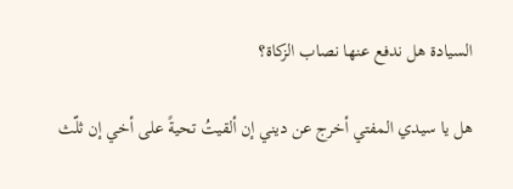السيادة هل ندفع عنها نصاب الزكاة؟

هل يا سيدي المفتي أخرج عن ديني إن ألقيتُ تحيةً على أخي إن ثلّث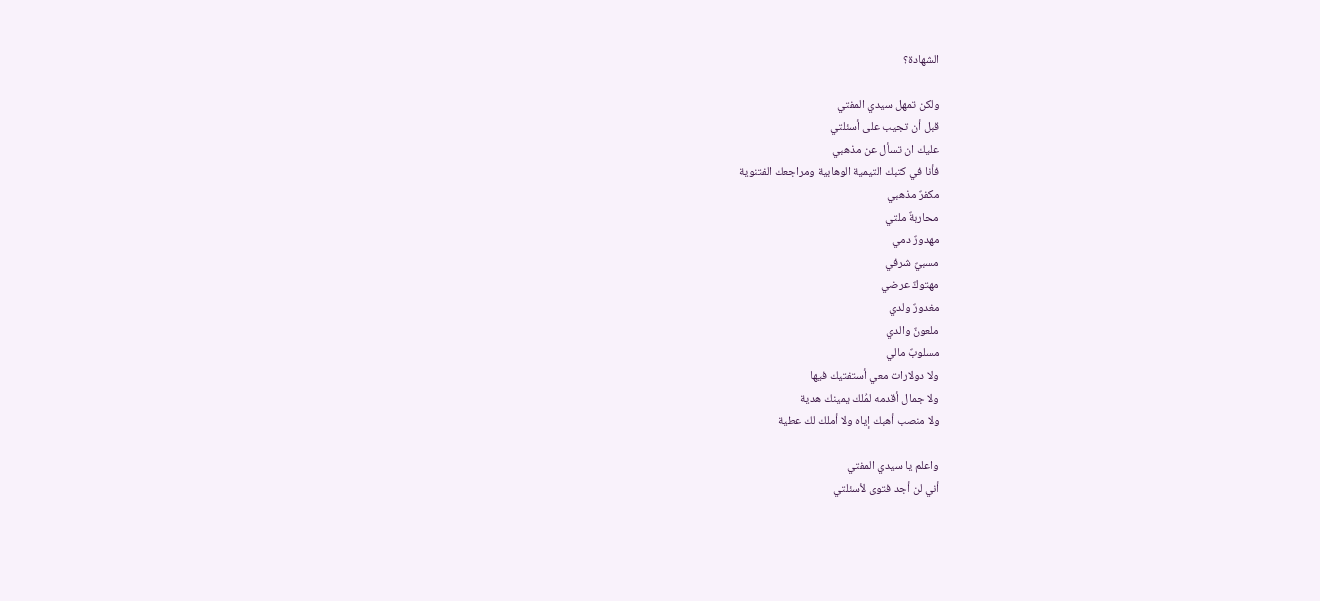الشهادة؟

ولكن تمهل سيدي المفتي
قبل أن تجيب على أسئلتي
عليك ان تسأل عن مذهبي
فأنا في كتبك التيمية الوهابية ومراجعك الفتنوية
مكفرٌ مذهبي
محاربةٌ ملتي
مهدورٌ دمي
مسبيٌ شرفي
مهتوكٌ عرضي
مغدورٌ ولدي
ملعونٌ والدي
مسلوبٌ مالي
ولا دولارات معي أستفتيك فيها
ولا جمال أقدمه لمُلك يمينك هدية
ولا منصب أهبك إياه ولا أملك لك عطية

واعلم يا سيدي المفتي
أني لن أجد فتوى لأسئلتي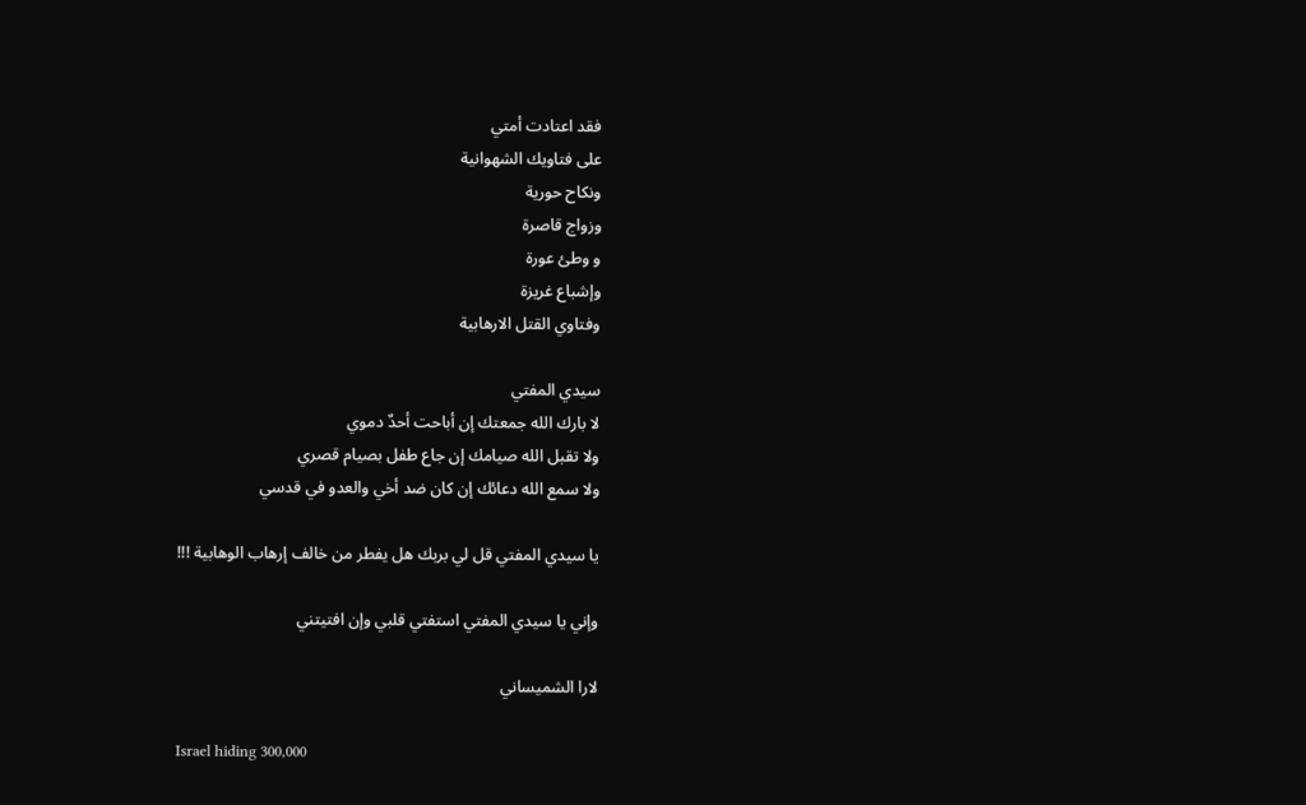فقد اعتادت أمتي
على فتاويك الشهوانية
ونكاح حورية
وزواج قاصرة
و وطئ عورة
وإشباع غريزة
وفتاوي القتل الارهابية

سيدي المفتي
لا بارك الله جمعتك إن أباحت أحدٌ دموي
ولا تقبل الله صيامك إن جاع طفل بصيام قصري
ولا سمع الله دعائك إن كان ضد أخي والعدو في قدسي

يا سيدي المفتي قل لي بربك هل يفطر من خالف إرهاب الوهابية !!!

وإني يا سيدي المفتي استفتي قلبي وإن افتيتني

لارا الشميساني

Israel hiding 300,000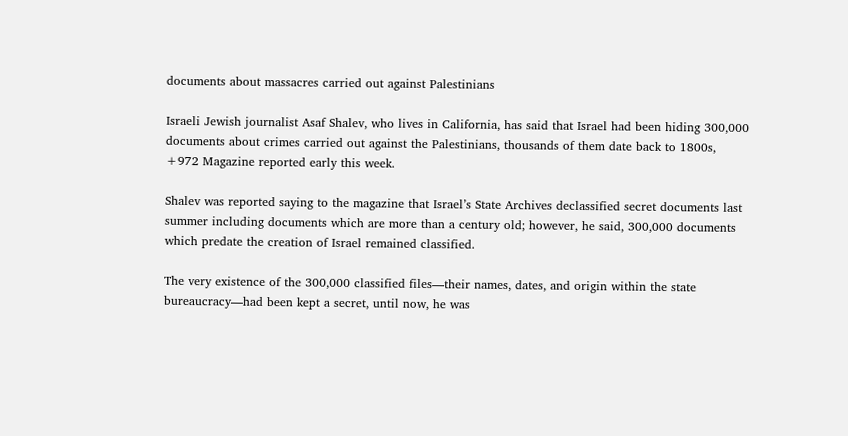documents about massacres carried out against Palestinians

Israeli Jewish journalist Asaf Shalev, who lives in California, has said that Israel had been hiding 300,000 documents about crimes carried out against the Palestinians, thousands of them date back to 1800s, +972 Magazine reported early this week.

Shalev was reported saying to the magazine that Israel’s State Archives declassified secret documents last summer including documents which are more than a century old; however, he said, 300,000 documents which predate the creation of Israel remained classified.

The very existence of the 300,000 classified files—their names, dates, and origin within the state bureaucracy—had been kept a secret, until now, he was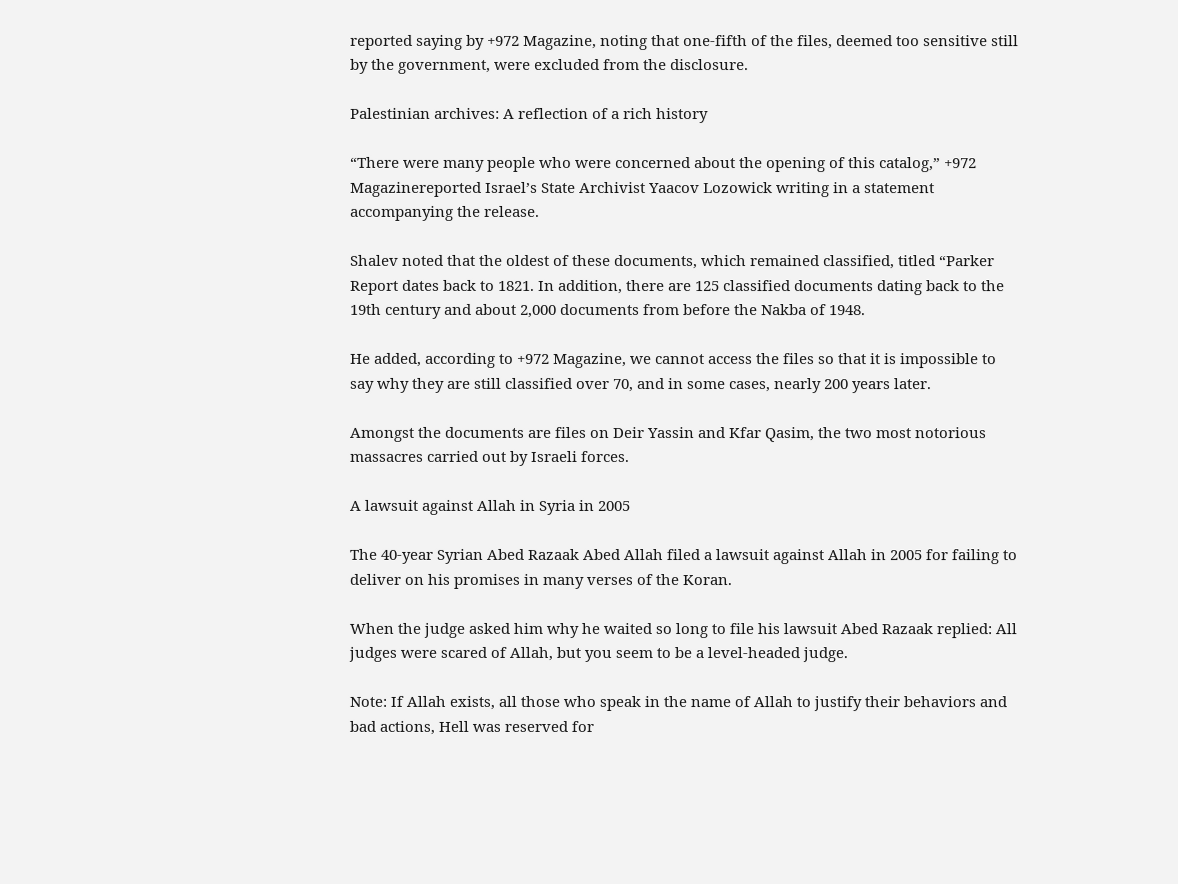reported saying by +972 Magazine, noting that one-fifth of the files, deemed too sensitive still by the government, were excluded from the disclosure.

Palestinian archives: A reflection of a rich history

“There were many people who were concerned about the opening of this catalog,” +972 Magazinereported Israel’s State Archivist Yaacov Lozowick writing in a statement accompanying the release.

Shalev noted that the oldest of these documents, which remained classified, titled “Parker Report dates back to 1821. In addition, there are 125 classified documents dating back to the 19th century and about 2,000 documents from before the Nakba of 1948.

He added, according to +972 Magazine, we cannot access the files so that it is impossible to say why they are still classified over 70, and in some cases, nearly 200 years later.

Amongst the documents are files on Deir Yassin and Kfar Qasim, the two most notorious massacres carried out by Israeli forces.

A lawsuit against Allah in Syria in 2005

The 40-year Syrian Abed Razaak Abed Allah filed a lawsuit against Allah in 2005 for failing to deliver on his promises in many verses of the Koran.

When the judge asked him why he waited so long to file his lawsuit Abed Razaak replied: All judges were scared of Allah, but you seem to be a level-headed judge.

Note: If Allah exists, all those who speak in the name of Allah to justify their behaviors and bad actions, Hell was reserved for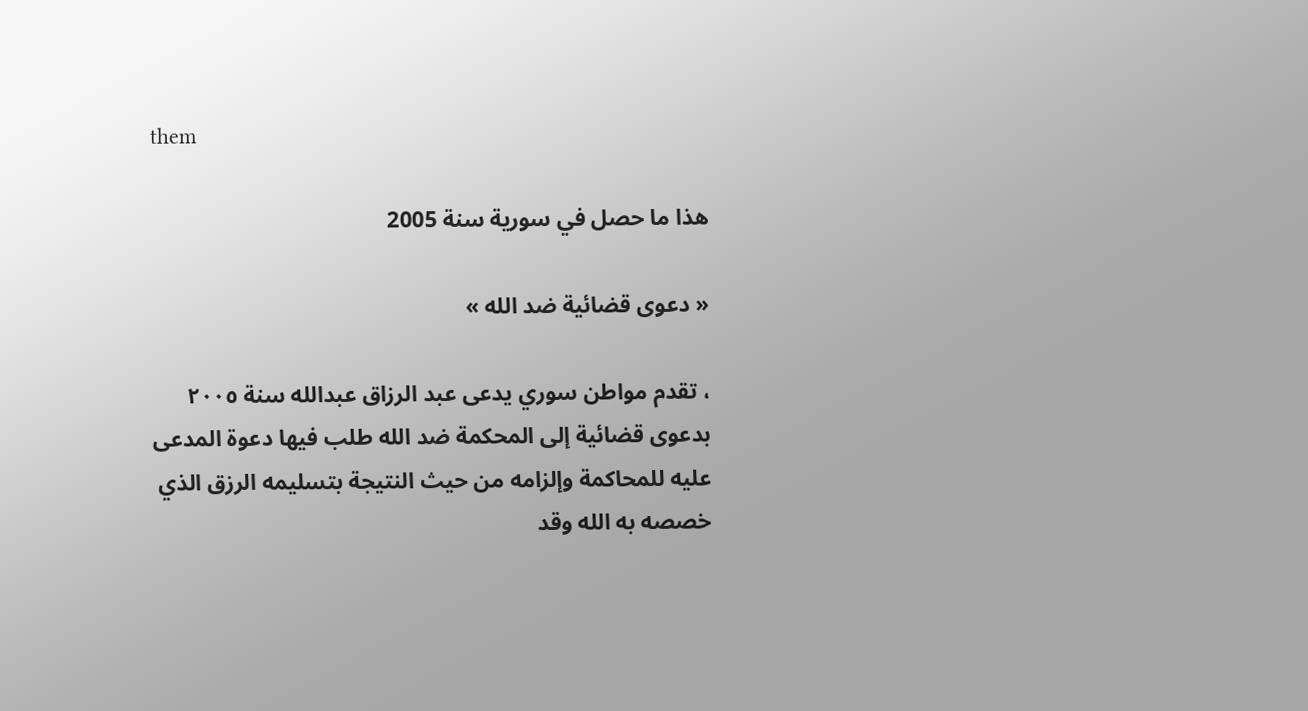them

هذا ما حصل في سورية سنة 2005

« دعوى قضائية ضد الله »

، تقدم مواطن سوري يدعى عبد الرزاق عبدالله سنة ٢٠٠٥ بدعوى قضائية إلى المحكمة ضد الله طلب فيها دعوة المدعى عليه للمحاكمة وإلزامه من حيث النتيجة بتسليمه الرزق الذي خصصه به الله وقد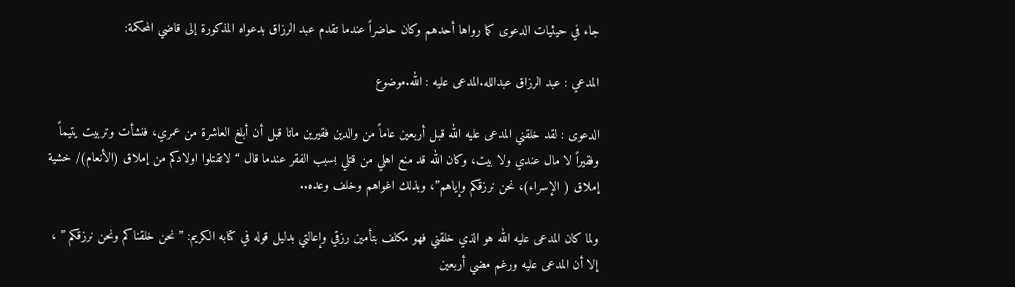جاء في حيثيات الدعوى كما رواها أحدهم وكان حاضراً عندما تقدم عبد الرزاق بدعواه المذكورة إلى قاضي المحكمة:

المدعي : عبد الرزاق عبدالله.المدعى عليه : الله.موضوع

الدعوى : لقد خلقني المدعى عليه الله قبل أربعين عاماً من والدين فقيرين ماتا قبل أن أبلغ العاشرة من عمري، فنشأت وتربيت يتيماً وفقيراً لا مال عندي ولا بيت، وكان الله قد منع اهلي من قتلي بسبب الفقر عندما قال “لاتقتلوا اولادكم من إملاق (الأنعام)/ خشية إملاق ( الإسراء)، نحن نرزقكم وإياهم”، وبذلك اغواهم وخلف وعده..

ولما كان المدعى عليه الله هو الذي خلقني فهو مكلف بتأمين رزقي وإعالتي بدليل قوله في كتابه الكريم: ” نحن خلقناكم ونحن نرزقكم ” ، إلا أن المدعى عليه ورغم مضي أربعين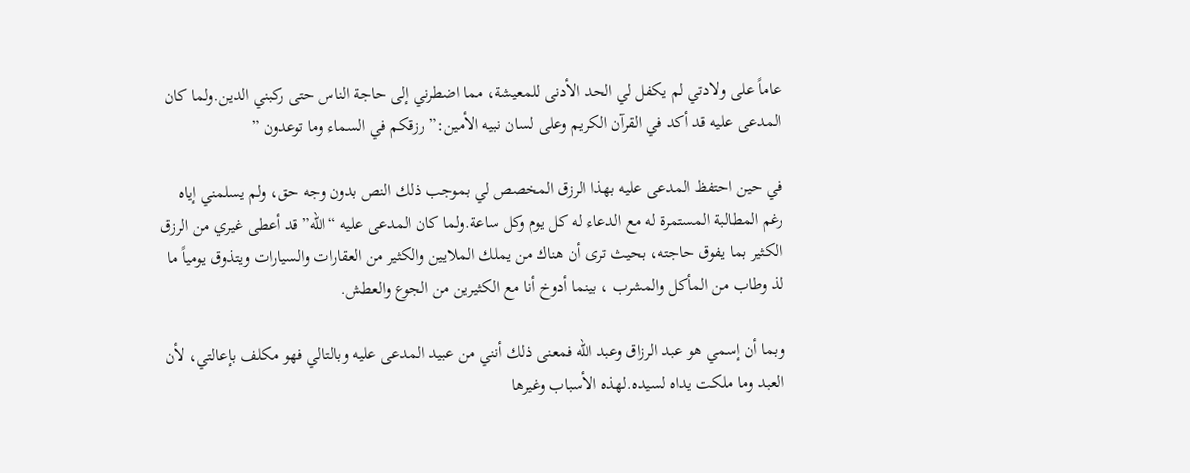عاماً على ولادتي لم يكفل لي الحد الأدنى للمعيشة، مما اضطرني إلى حاجة الناس حتى ركبني الدين.ولما كان المدعى عليه قد أكد في القرآن الكريم وعلى لسان نبيه الأمين:” رزقكم في السماء وما توعدون ”

في حين احتفظ المدعى عليه بهذا الرزق المخصص لي بموجب ذلك النص بدون وجه حق، ولم يسلمني إياه رغم المطالبة المستمرة له مع الدعاء له كل يوم وكل ساعة.ولما كان المدعى عليه “الله” قد أعطى غيري من الرزق الكثير بما يفوق حاجته، بحيث ترى أن هناك من يملك الملايين والكثير من العقارات والسيارات ويتذوق يومياً ما لذ وطاب من المأكل والمشرب ، بينما أدوخ أنا مع الكثيرين من الجوع والعطش.

وبما أن إسمي هو عبد الرزاق وعبد الله فمعنى ذلك أنني من عبيد المدعى عليه وبالتالي فهو مكلف بإعالتي، لأن العبد وما ملكت يداه لسيده.لهذه الأسباب وغيرها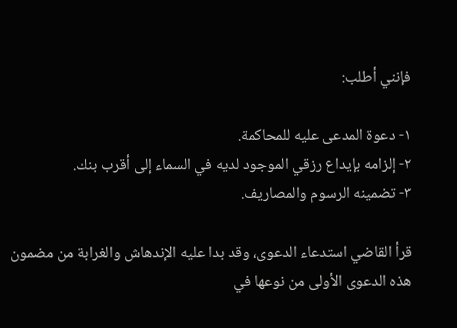فإنني أطلب:

١- دعوة المدعى عليه للمحاكمة.
٢- إلزامه بإيداع رزقي الموجود لديه في السماء إلى أقرب بنك.
٣- تضمينه الرسوم والمصاريف.

قرأ القاضي استدعاء الدعوى، وقد بدا عليه الإندهاش والغرابة من مضمون هذه الدعوى الأولى من نوعها في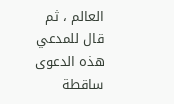العالم ، ثم قال للمدعي هذه الدعوى ساقطة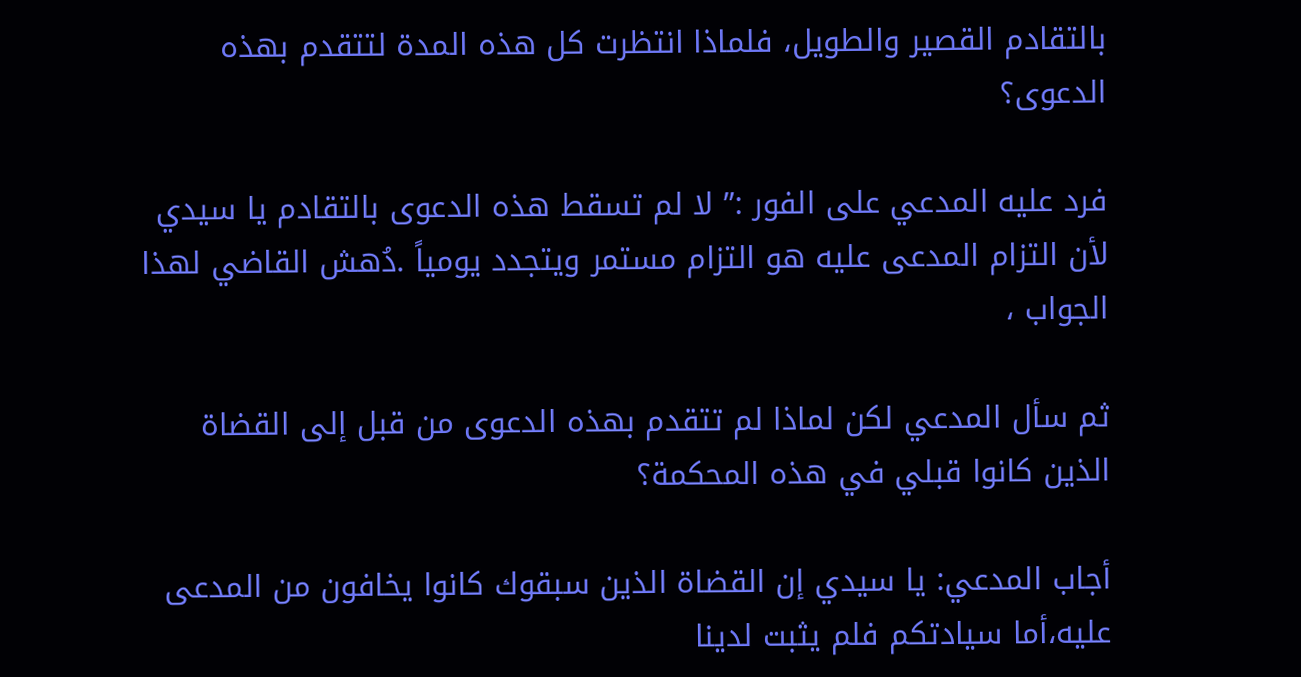بالتقادم القصير والطويل، فلماذا انتظرت كل هذه المدة لتتقدم بهذه الدعوى؟

فرد عليه المدعي على الفور :” لا لم تسقط هذه الدعوى بالتقادم يا سيدي لأن التزام المدعى عليه هو التزام مستمر ويتجدد يومياً .دُهش القاضي لهذا الجواب ،

ثم سأل المدعي لكن لماذا لم تتقدم بهذه الدعوى من قبل إلى القضاة الذين كانوا قبلي في هذه المحكمة؟

أجاب المدعي: يا سيدي إن القضاة الذين سبقوك كانوا يخافون من المدعى عليه،أما سيادتكم فلم يثبت لدينا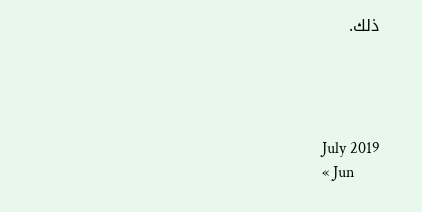ذلك.




July 2019
« Jun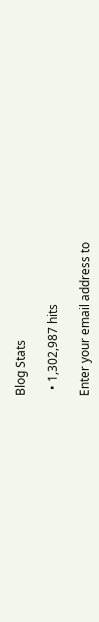Blog Stats

  • 1,302,987 hits

Enter your email address to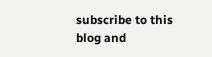subscribe to this blog and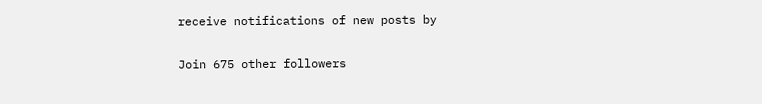receive notifications of new posts by

Join 675 other followers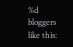%d bloggers like this: